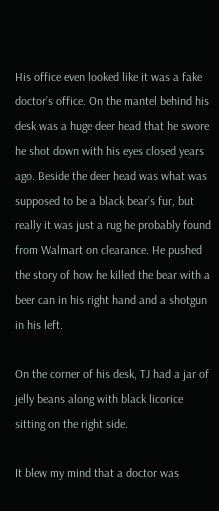His office even looked like it was a fake doctor’s office. On the mantel behind his desk was a huge deer head that he swore he shot down with his eyes closed years ago. Beside the deer head was what was supposed to be a black bear’s fur, but really it was just a rug he probably found from Walmart on clearance. He pushed the story of how he killed the bear with a beer can in his right hand and a shotgun in his left.

On the corner of his desk, TJ had a jar of jelly beans along with black licorice sitting on the right side.

It blew my mind that a doctor was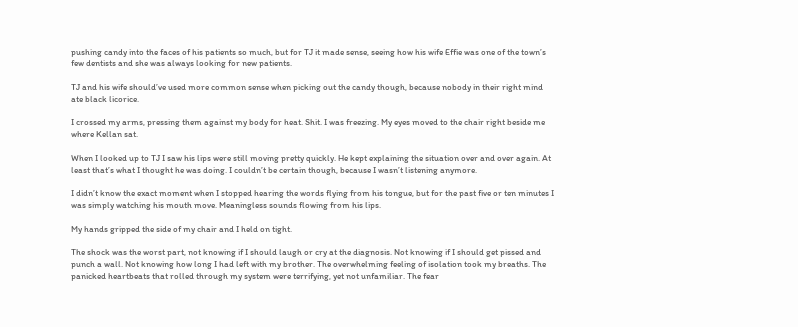pushing candy into the faces of his patients so much, but for TJ it made sense, seeing how his wife Effie was one of the town’s few dentists and she was always looking for new patients.

TJ and his wife should’ve used more common sense when picking out the candy though, because nobody in their right mind ate black licorice.

I crossed my arms, pressing them against my body for heat. Shit. I was freezing. My eyes moved to the chair right beside me where Kellan sat.

When I looked up to TJ I saw his lips were still moving pretty quickly. He kept explaining the situation over and over again. At least that’s what I thought he was doing. I couldn’t be certain though, because I wasn’t listening anymore.

I didn’t know the exact moment when I stopped hearing the words flying from his tongue, but for the past five or ten minutes I was simply watching his mouth move. Meaningless sounds flowing from his lips.

My hands gripped the side of my chair and I held on tight.

The shock was the worst part, not knowing if I should laugh or cry at the diagnosis. Not knowing if I should get pissed and punch a wall. Not knowing how long I had left with my brother. The overwhelming feeling of isolation took my breaths. The panicked heartbeats that rolled through my system were terrifying, yet not unfamiliar. The fear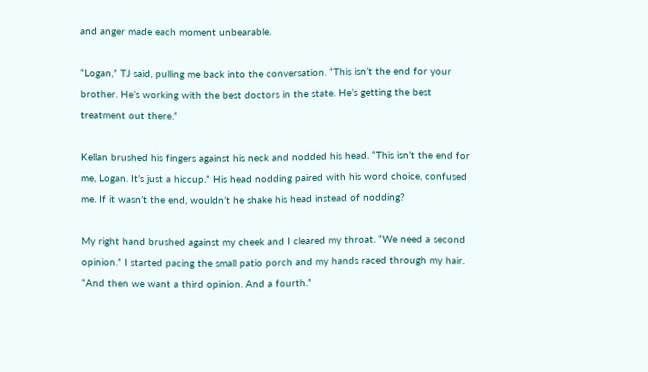and anger made each moment unbearable.

“Logan,” TJ said, pulling me back into the conversation. “This isn’t the end for your brother. He’s working with the best doctors in the state. He’s getting the best treatment out there.”

Kellan brushed his fingers against his neck and nodded his head. “This isn’t the end for me, Logan. It’s just a hiccup.” His head nodding paired with his word choice, confused me. If it wasn’t the end, wouldn’t he shake his head instead of nodding?

My right hand brushed against my cheek and I cleared my throat. “We need a second opinion.” I started pacing the small patio porch and my hands raced through my hair. “And then we want a third opinion. And a fourth.”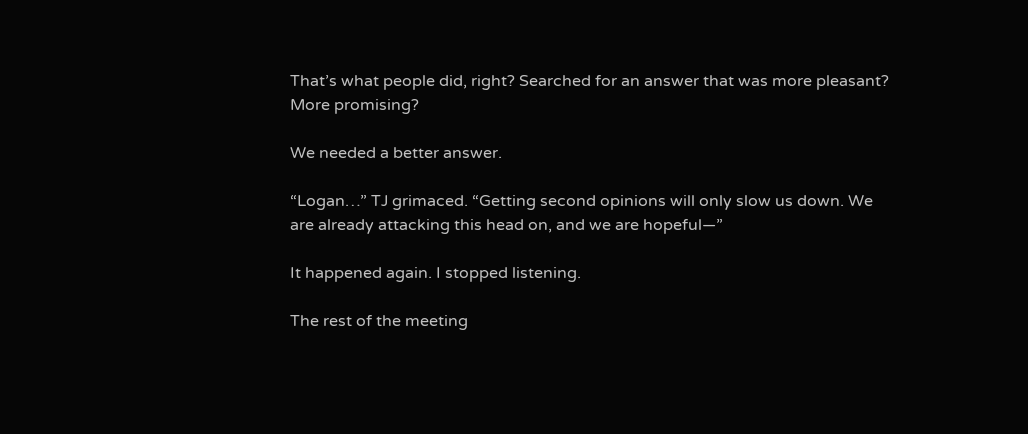That’s what people did, right? Searched for an answer that was more pleasant? More promising?

We needed a better answer.

“Logan…” TJ grimaced. “Getting second opinions will only slow us down. We are already attacking this head on, and we are hopeful—”

It happened again. I stopped listening.

The rest of the meeting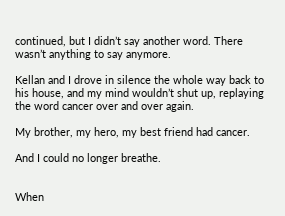continued, but I didn’t say another word. There wasn’t anything to say anymore.

Kellan and I drove in silence the whole way back to his house, and my mind wouldn’t shut up, replaying the word cancer over and over again.

My brother, my hero, my best friend had cancer.

And I could no longer breathe.


When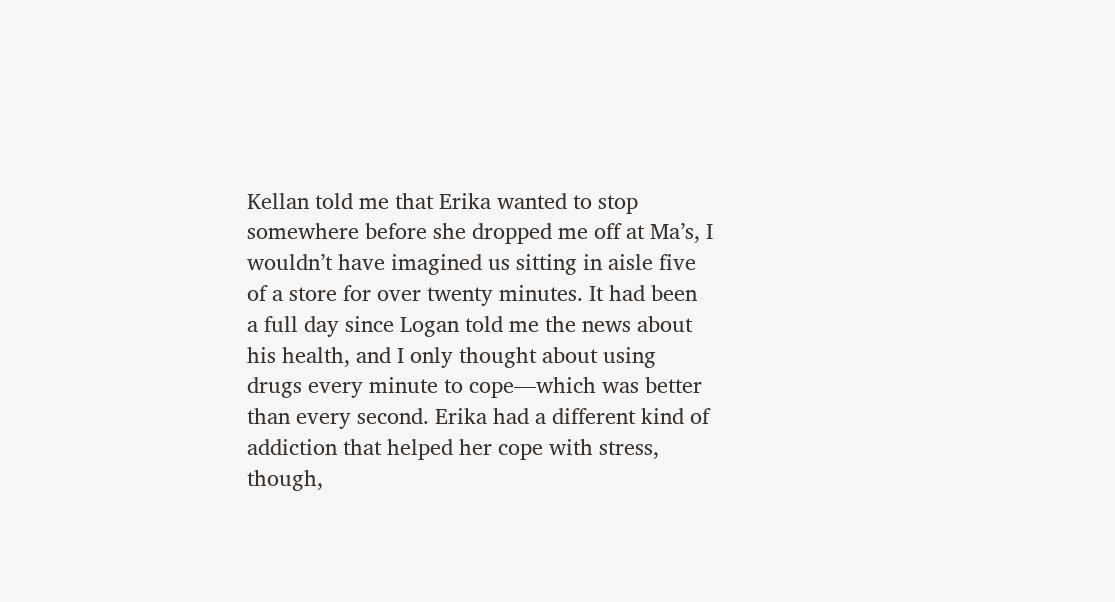Kellan told me that Erika wanted to stop somewhere before she dropped me off at Ma’s, I wouldn’t have imagined us sitting in aisle five of a store for over twenty minutes. It had been a full day since Logan told me the news about his health, and I only thought about using drugs every minute to cope—which was better than every second. Erika had a different kind of addiction that helped her cope with stress, though,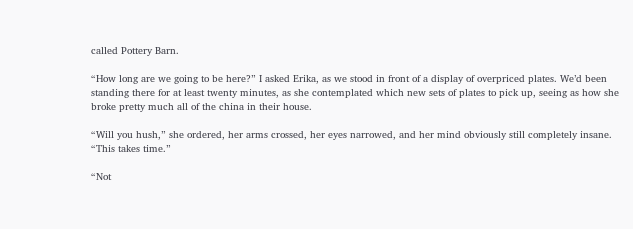called Pottery Barn.

“How long are we going to be here?” I asked Erika, as we stood in front of a display of overpriced plates. We’d been standing there for at least twenty minutes, as she contemplated which new sets of plates to pick up, seeing as how she broke pretty much all of the china in their house.

“Will you hush,” she ordered, her arms crossed, her eyes narrowed, and her mind obviously still completely insane. “This takes time.”

“Not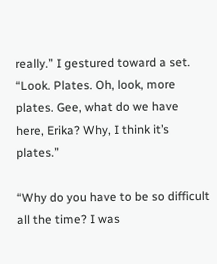really.” I gestured toward a set. “Look. Plates. Oh, look, more plates. Gee, what do we have here, Erika? Why, I think it’s plates.”

“Why do you have to be so difficult all the time? I was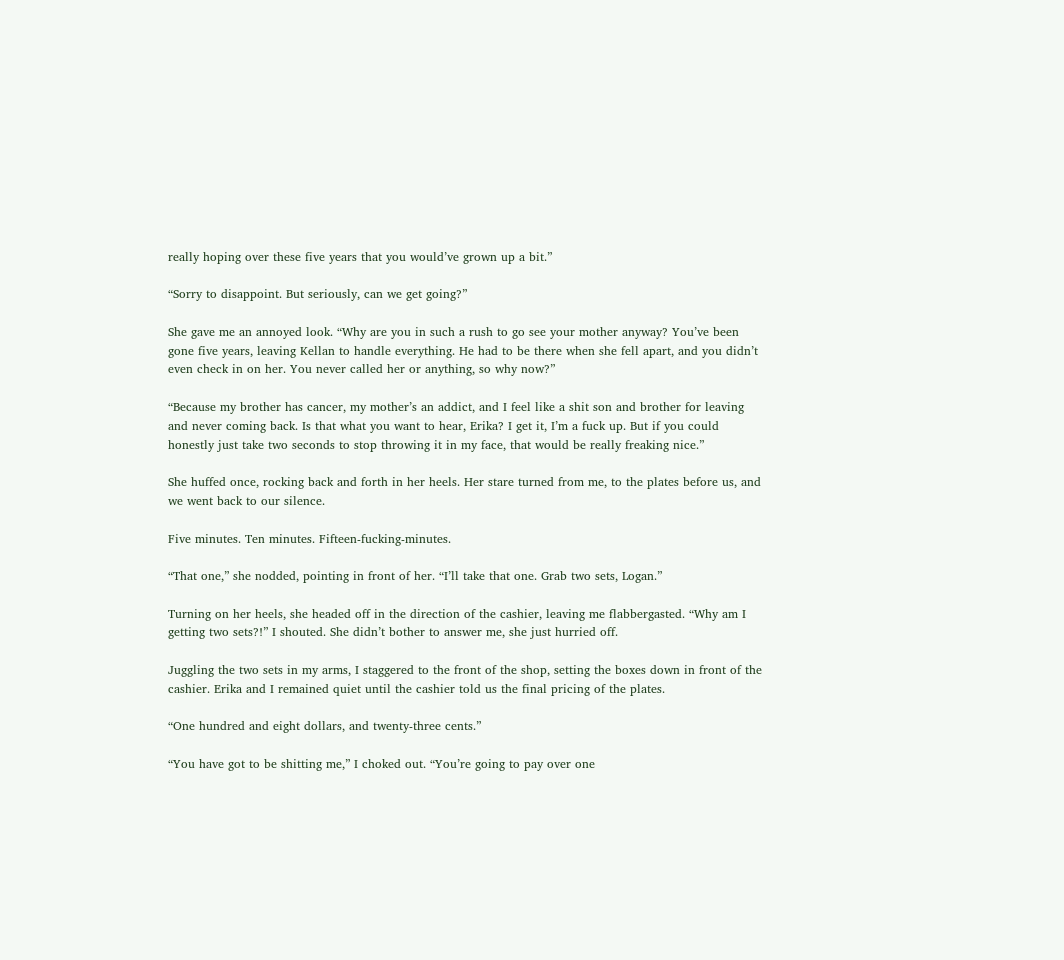really hoping over these five years that you would’ve grown up a bit.”

“Sorry to disappoint. But seriously, can we get going?”

She gave me an annoyed look. “Why are you in such a rush to go see your mother anyway? You’ve been gone five years, leaving Kellan to handle everything. He had to be there when she fell apart, and you didn’t even check in on her. You never called her or anything, so why now?”

“Because my brother has cancer, my mother’s an addict, and I feel like a shit son and brother for leaving and never coming back. Is that what you want to hear, Erika? I get it, I’m a fuck up. But if you could honestly just take two seconds to stop throwing it in my face, that would be really freaking nice.”

She huffed once, rocking back and forth in her heels. Her stare turned from me, to the plates before us, and we went back to our silence.

Five minutes. Ten minutes. Fifteen-fucking-minutes.

“That one,” she nodded, pointing in front of her. “I’ll take that one. Grab two sets, Logan.”

Turning on her heels, she headed off in the direction of the cashier, leaving me flabbergasted. “Why am I getting two sets?!” I shouted. She didn’t bother to answer me, she just hurried off.

Juggling the two sets in my arms, I staggered to the front of the shop, setting the boxes down in front of the cashier. Erika and I remained quiet until the cashier told us the final pricing of the plates.

“One hundred and eight dollars, and twenty-three cents.”

“You have got to be shitting me,” I choked out. “You’re going to pay over one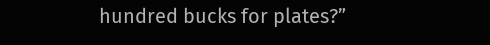hundred bucks for plates?”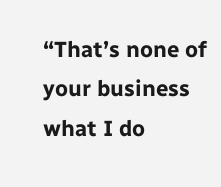“That’s none of your business what I do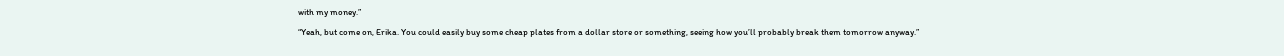with my money.”

“Yeah, but come on, Erika. You could easily buy some cheap plates from a dollar store or something, seeing how you’ll probably break them tomorrow anyway.”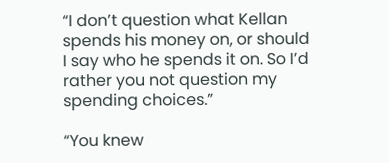“I don’t question what Kellan spends his money on, or should I say who he spends it on. So I’d rather you not question my spending choices.”

“You knew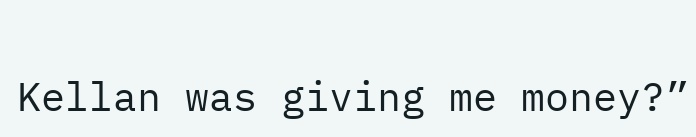Kellan was giving me money?”